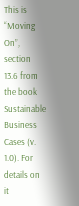This is “Moving On”, section 13.6 from the book Sustainable Business Cases (v. 1.0). For details on it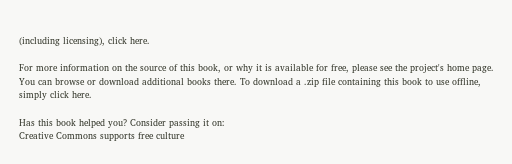(including licensing), click here.

For more information on the source of this book, or why it is available for free, please see the project's home page. You can browse or download additional books there. To download a .zip file containing this book to use offline, simply click here.

Has this book helped you? Consider passing it on:
Creative Commons supports free culture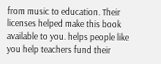from music to education. Their licenses helped make this book available to you. helps people like you help teachers fund their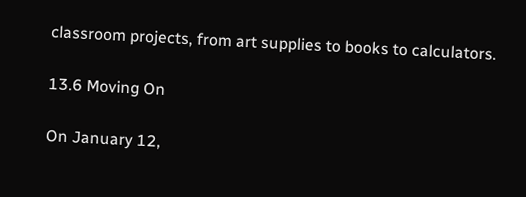classroom projects, from art supplies to books to calculators.

13.6 Moving On

On January 12,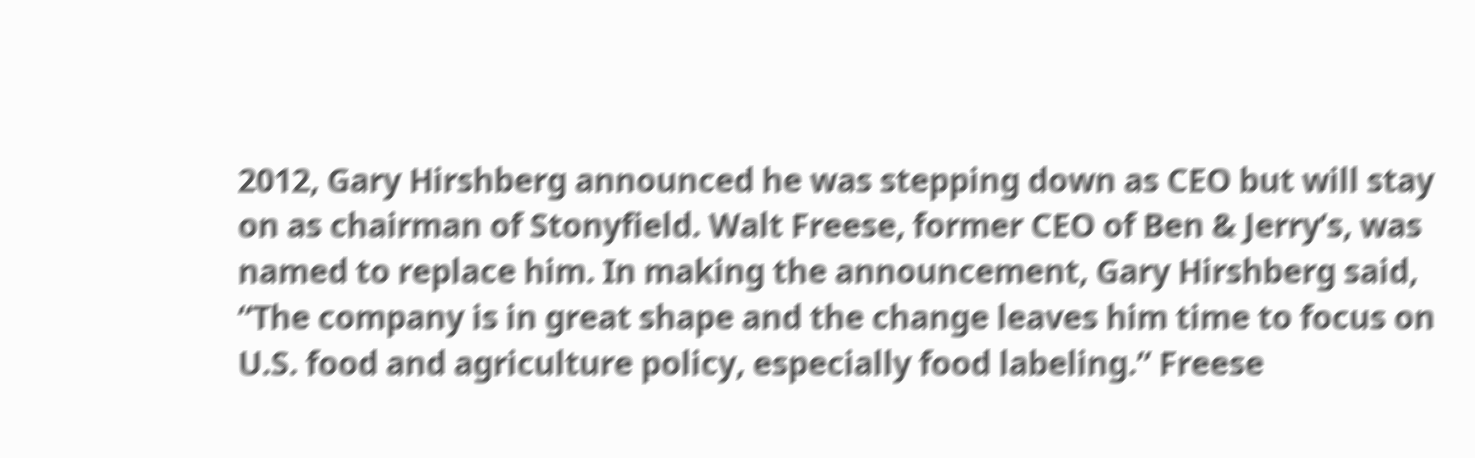2012, Gary Hirshberg announced he was stepping down as CEO but will stay on as chairman of Stonyfield. Walt Freese, former CEO of Ben & Jerry’s, was named to replace him. In making the announcement, Gary Hirshberg said, “The company is in great shape and the change leaves him time to focus on U.S. food and agriculture policy, especially food labeling.” Freese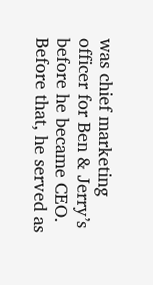was chief marketing officer for Ben & Jerry’s before he became CEO. Before that, he served as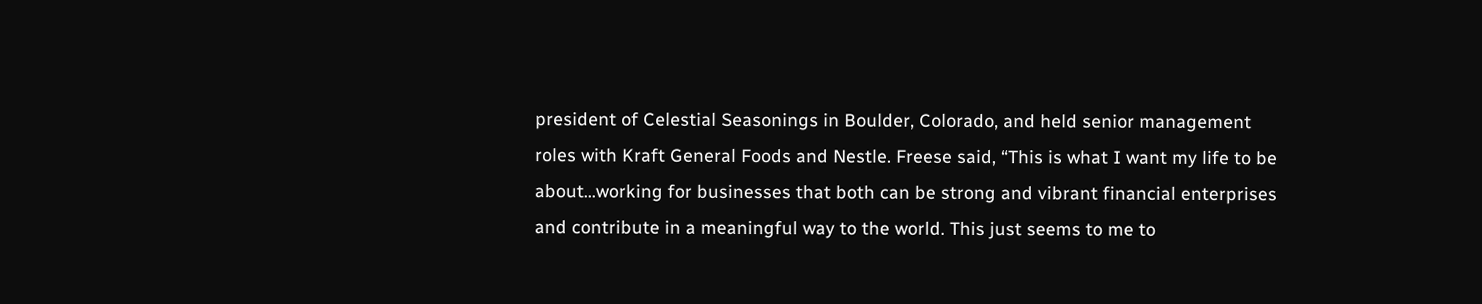president of Celestial Seasonings in Boulder, Colorado, and held senior management roles with Kraft General Foods and Nestle. Freese said, “This is what I want my life to be about…working for businesses that both can be strong and vibrant financial enterprises and contribute in a meaningful way to the world. This just seems to me to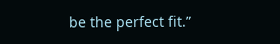be the perfect fit.”